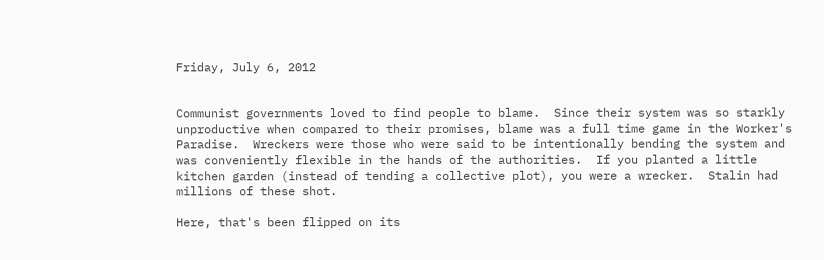Friday, July 6, 2012


Communist governments loved to find people to blame.  Since their system was so starkly unproductive when compared to their promises, blame was a full time game in the Worker's Paradise.  Wreckers were those who were said to be intentionally bending the system and was conveniently flexible in the hands of the authorities.  If you planted a little kitchen garden (instead of tending a collective plot), you were a wrecker.  Stalin had millions of these shot.

Here, that's been flipped on its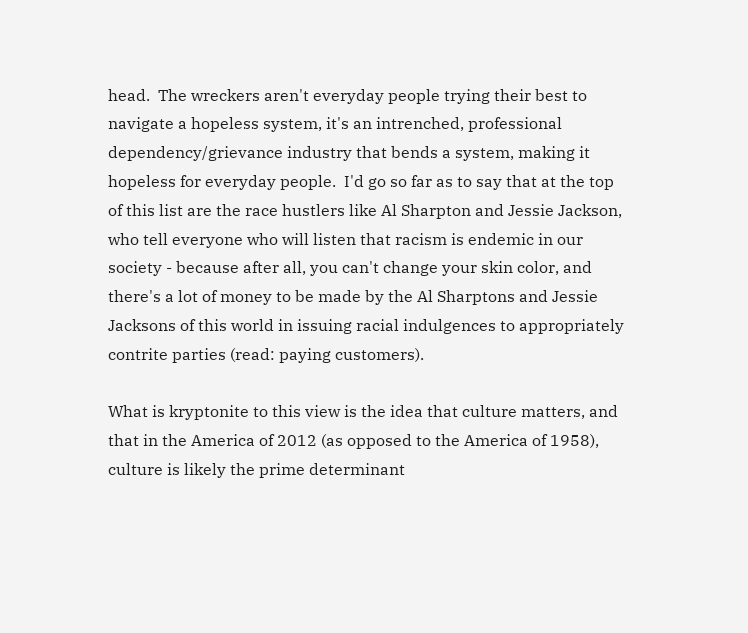head.  The wreckers aren't everyday people trying their best to navigate a hopeless system, it's an intrenched, professional dependency/grievance industry that bends a system, making it hopeless for everyday people.  I'd go so far as to say that at the top of this list are the race hustlers like Al Sharpton and Jessie Jackson, who tell everyone who will listen that racism is endemic in our society - because after all, you can't change your skin color, and there's a lot of money to be made by the Al Sharptons and Jessie Jacksons of this world in issuing racial indulgences to appropriately contrite parties (read: paying customers).

What is kryptonite to this view is the idea that culture matters, and that in the America of 2012 (as opposed to the America of 1958), culture is likely the prime determinant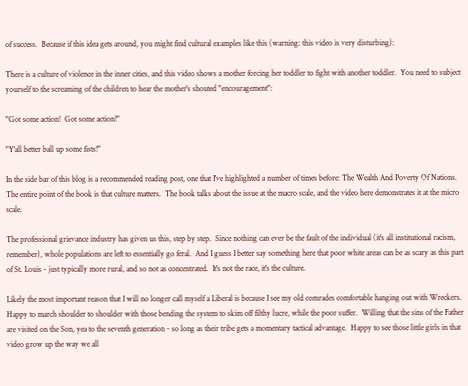of success.  Because if this idea gets around, you might find cultural examples like this (warning: this video is very disturbing):

There is a culture of violence in the inner cities, and this video shows a mother forcing her toddler to fight with another toddler.  You need to subject yourself to the screaming of the children to hear the mother's shouted "encouragement":

"Got some action!  Got some action!"

"Y'all better ball up some fists!"

In the side bar of this blog is a recommended reading post, one that I've highlighted a number of times before: The Wealth And Poverty Of Nations.  The entire point of the book is that culture matters.  The book talks about the issue at the macro scale, and the video here demonstrates it at the micro scale.

The professional grievance industry has given us this, step by step.  Since nothing can ever be the fault of the individual (it's all institutional racism, remember), whole populations are left to essentially go feral.  And I guess I better say something here that poor white areas can be as scary as this part of St. Louis - just typically more rural, and so not as concentrated.  It's not the race, it's the culture.

Likely the most important reason that I will no longer call myself a Liberal is because I see my old comrades comfortable hanging out with Wreckers.  Happy to march shoulder to shoulder with those bending the system to skim off filthy lucre, while the poor suffer.  Willing that the sins of the Father are visited on the Son, yea to the seventh generation - so long as their tribe gets a momentary tactical advantage.  Happy to see those little girls in that video grow up the way we all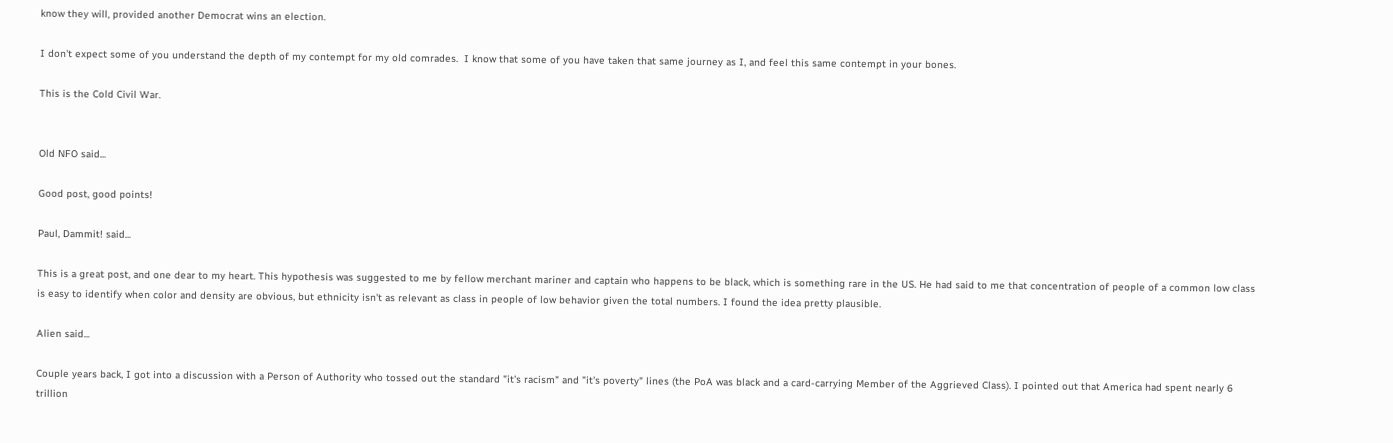know they will, provided another Democrat wins an election.

I don't expect some of you understand the depth of my contempt for my old comrades.  I know that some of you have taken that same journey as I, and feel this same contempt in your bones.

This is the Cold Civil War.


Old NFO said...

Good post, good points!

Paul, Dammit! said...

This is a great post, and one dear to my heart. This hypothesis was suggested to me by fellow merchant mariner and captain who happens to be black, which is something rare in the US. He had said to me that concentration of people of a common low class is easy to identify when color and density are obvious, but ethnicity isn't as relevant as class in people of low behavior given the total numbers. I found the idea pretty plausible.

Alien said...

Couple years back, I got into a discussion with a Person of Authority who tossed out the standard "it's racism" and "it's poverty" lines (the PoA was black and a card-carrying Member of the Aggrieved Class). I pointed out that America had spent nearly 6 trillion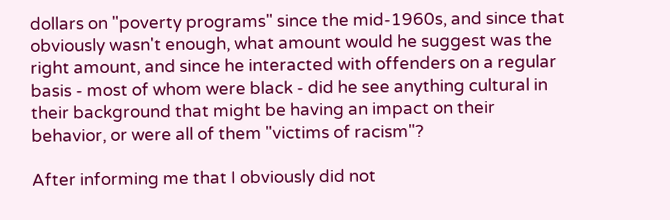dollars on "poverty programs" since the mid-1960s, and since that obviously wasn't enough, what amount would he suggest was the right amount, and since he interacted with offenders on a regular basis - most of whom were black - did he see anything cultural in their background that might be having an impact on their behavior, or were all of them "victims of racism"?

After informing me that I obviously did not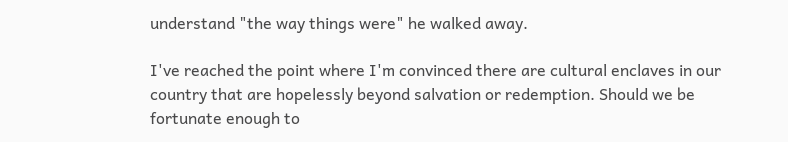understand "the way things were" he walked away.

I've reached the point where I'm convinced there are cultural enclaves in our country that are hopelessly beyond salvation or redemption. Should we be fortunate enough to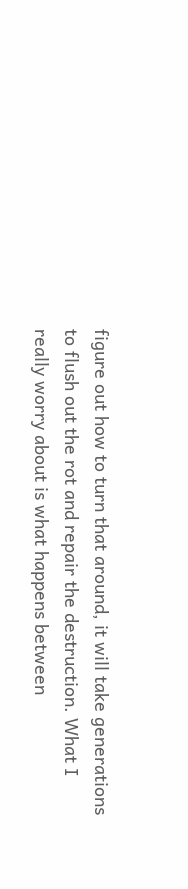figure out how to turn that around, it will take generations to flush out the rot and repair the destruction. What I really worry about is what happens between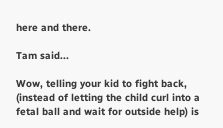here and there.

Tam said...

Wow, telling your kid to fight back, (instead of letting the child curl into a fetal ball and wait for outside help) is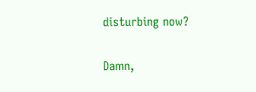disturbing now?

Damn,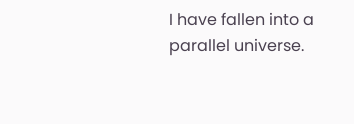I have fallen into a parallel universe.